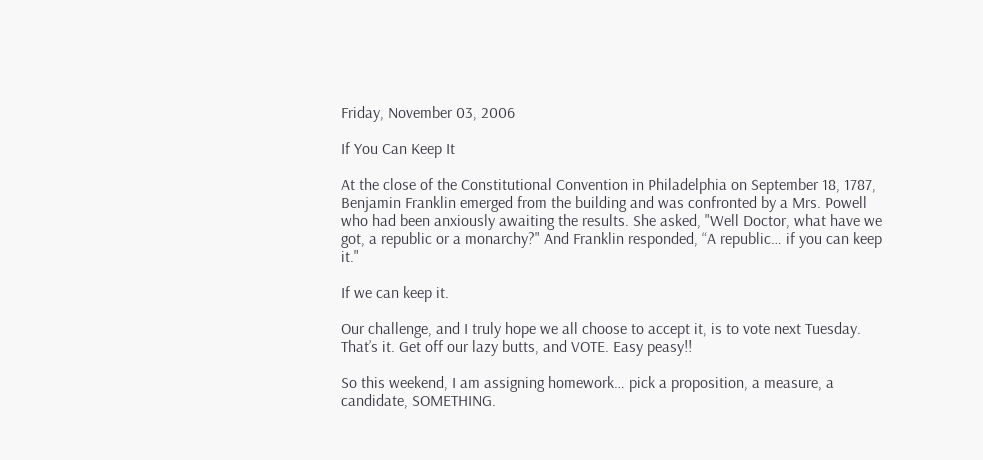Friday, November 03, 2006

If You Can Keep It

At the close of the Constitutional Convention in Philadelphia on September 18, 1787, Benjamin Franklin emerged from the building and was confronted by a Mrs. Powell who had been anxiously awaiting the results. She asked, "Well Doctor, what have we got, a republic or a monarchy?" And Franklin responded, “A republic… if you can keep it."

If we can keep it.

Our challenge, and I truly hope we all choose to accept it, is to vote next Tuesday.
That’s it. Get off our lazy butts, and VOTE. Easy peasy!!

So this weekend, I am assigning homework… pick a proposition, a measure, a candidate, SOMETHING.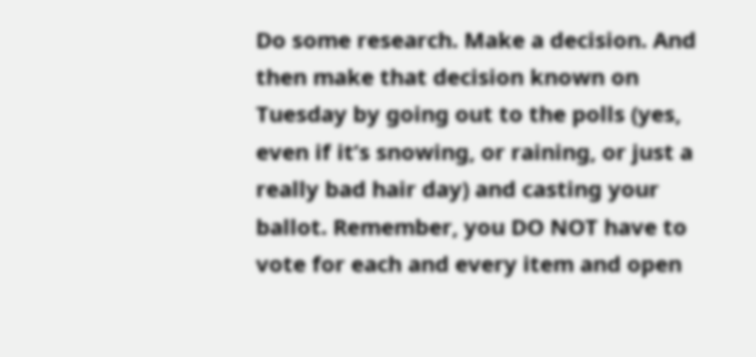Do some research. Make a decision. And then make that decision known on Tuesday by going out to the polls (yes, even if it’s snowing, or raining, or just a really bad hair day) and casting your ballot. Remember, you DO NOT have to vote for each and every item and open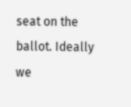seat on the ballot. Ideally we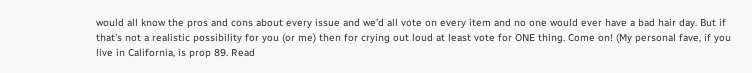would all know the pros and cons about every issue and we’d all vote on every item and no one would ever have a bad hair day. But if that’s not a realistic possibility for you (or me) then for crying out loud at least vote for ONE thing. Come on! (My personal fave, if you live in California, is prop 89. Read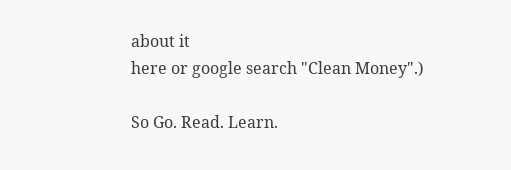about it
here or google search "Clean Money".)

So Go. Read. Learn.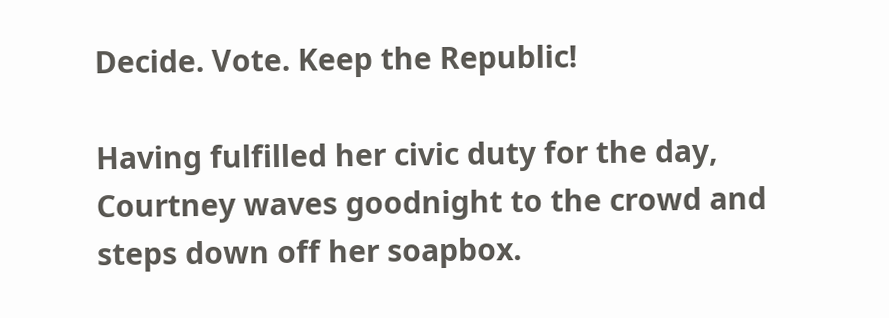Decide. Vote. Keep the Republic!

Having fulfilled her civic duty for the day, Courtney waves goodnight to the crowd and steps down off her soapbox.